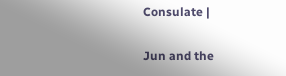Consulate |

Jun and the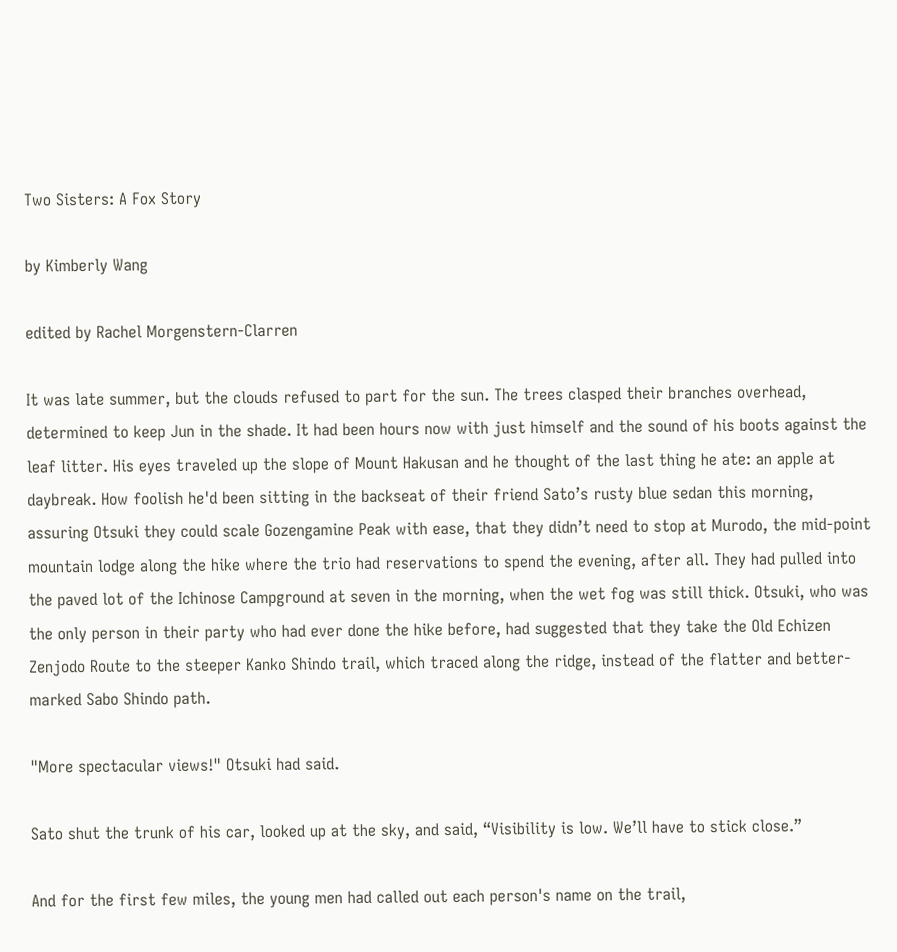Two Sisters: A Fox Story

by Kimberly Wang

edited by Rachel Morgenstern-Clarren

It was late summer, but the clouds refused to part for the sun. The trees clasped their branches overhead, determined to keep Jun in the shade. It had been hours now with just himself and the sound of his boots against the leaf litter. His eyes traveled up the slope of Mount Hakusan and he thought of the last thing he ate: an apple at daybreak. How foolish he'd been sitting in the backseat of their friend Sato’s rusty blue sedan this morning, assuring Otsuki they could scale Gozengamine Peak with ease, that they didn’t need to stop at Murodo, the mid-point mountain lodge along the hike where the trio had reservations to spend the evening, after all. They had pulled into the paved lot of the Ichinose Campground at seven in the morning, when the wet fog was still thick. Otsuki, who was the only person in their party who had ever done the hike before, had suggested that they take the Old Echizen Zenjodo Route to the steeper Kanko Shindo trail, which traced along the ridge, instead of the flatter and better-marked Sabo Shindo path.

"More spectacular views!" Otsuki had said.

Sato shut the trunk of his car, looked up at the sky, and said, “Visibility is low. We’ll have to stick close.”

And for the first few miles, the young men had called out each person's name on the trail,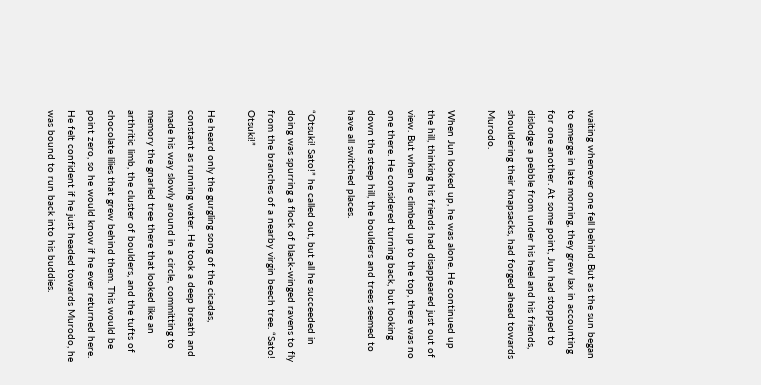waiting whenever one fell behind. But as the sun began to emerge in late morning, they grew lax in accounting for one another. At some point, Jun had stopped to dislodge a pebble from under his heel and his friends, shouldering their knapsacks, had forged ahead towards Murodo.

When Jun looked up, he was alone. He continued up the hill, thinking his friends had disappeared just out of view. But when he climbed up to the top, there was no one there. He considered turning back, but looking down the steep hill, the boulders and trees seemed to have all switched places.

“Otsuki! Sato!” he called out, but all he succeeded in doing was spurring a flock of black-winged ravens to fly from the branches of a nearby virgin beech tree. “Sato! Otsuki!”

He heard only the gurgling song of the cicadas, constant as running water. He took a deep breath and made his way slowly around in a circle, committing to memory the gnarled tree there that looked like an arthritic limb, the cluster of boulders, and the tufts of chocolate lilies that grew behind them. This would be point zero, so he would know if he ever returned here. He felt confident if he just headed towards Murodo, he was bound to run back into his buddies.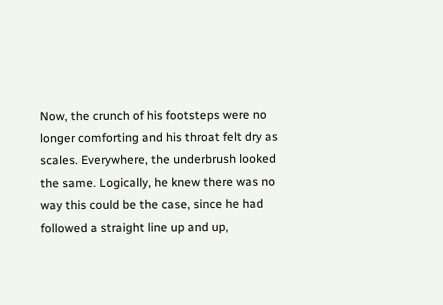Now, the crunch of his footsteps were no longer comforting and his throat felt dry as scales. Everywhere, the underbrush looked the same. Logically, he knew there was no way this could be the case, since he had followed a straight line up and up,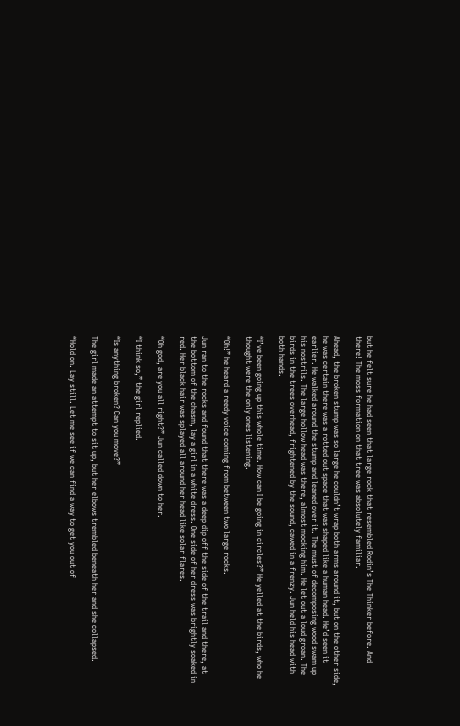but he felt sure he had seen that large rock that resembled Rodin’s The Thinker before. And there! The moss formation on that tree was absolutely familiar.

Ahead, the broken stump was so large he couldn’t wrap both arms around it, but on the other side, he was certain there was a rotted out space that was shaped like a human head. He’d seen it earlier. He walked around the stump and leaned over it. The must of decomposing wood swam up his nostrils. The large hollow head was there, almost mocking him. He let out a loud groan. The birds in the trees overhead, frightened by the sound, cawed in a frenzy. Jun held his head with both hands.

“I’ve been going up this whole time. How can I be going in circles?” He yelled at the birds, who he thought were the only ones listening.

“Oh!” he heard a reedy voice coming from between two large rocks.

Jun ran to the rocks and found that there was a deep dip off the side of the trail and there, at the bottom of the chasm, lay a girl in a white dress. One side of her dress was brightly soaked in red. Her black hair was splayed all around her head like solar flares.

“Oh god, are you all right?” Jun called down to her.

“I think so,” the girl replied.

“Is anything broken? Can you move?”

The girl made an attempt to sit up, but her elbows trembled beneath her and she collapsed.

“Hold on. Lay still. Let me see if we can find a way to get you out of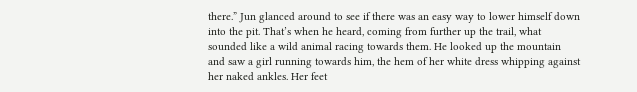there.” Jun glanced around to see if there was an easy way to lower himself down into the pit. That’s when he heard, coming from further up the trail, what sounded like a wild animal racing towards them. He looked up the mountain and saw a girl running towards him, the hem of her white dress whipping against her naked ankles. Her feet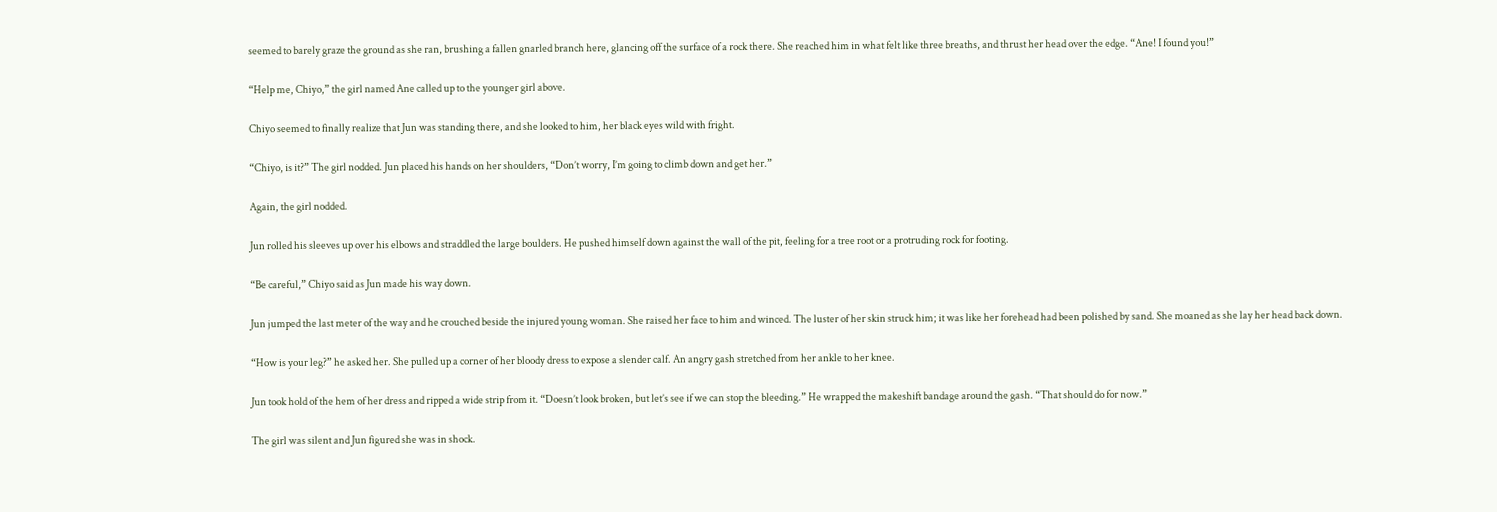seemed to barely graze the ground as she ran, brushing a fallen gnarled branch here, glancing off the surface of a rock there. She reached him in what felt like three breaths, and thrust her head over the edge. “Ane! I found you!”

“Help me, Chiyo,” the girl named Ane called up to the younger girl above.

Chiyo seemed to finally realize that Jun was standing there, and she looked to him, her black eyes wild with fright.

“Chiyo, is it?” The girl nodded. Jun placed his hands on her shoulders, “Don’t worry, I’m going to climb down and get her.”

Again, the girl nodded.

Jun rolled his sleeves up over his elbows and straddled the large boulders. He pushed himself down against the wall of the pit, feeling for a tree root or a protruding rock for footing.

“Be careful,” Chiyo said as Jun made his way down.

Jun jumped the last meter of the way and he crouched beside the injured young woman. She raised her face to him and winced. The luster of her skin struck him; it was like her forehead had been polished by sand. She moaned as she lay her head back down.

“How is your leg?” he asked her. She pulled up a corner of her bloody dress to expose a slender calf. An angry gash stretched from her ankle to her knee.

Jun took hold of the hem of her dress and ripped a wide strip from it. “Doesn’t look broken, but let’s see if we can stop the bleeding.” He wrapped the makeshift bandage around the gash. “That should do for now.”

The girl was silent and Jun figured she was in shock.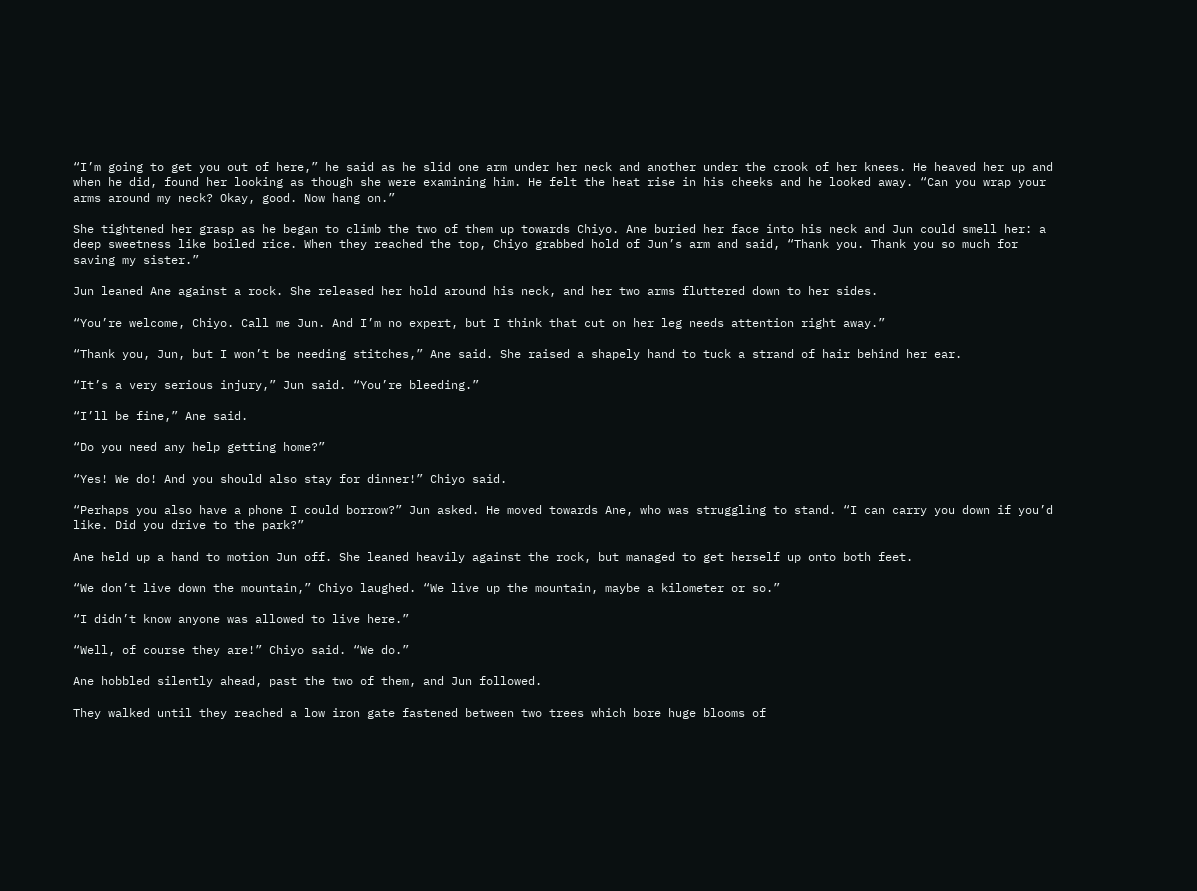“I’m going to get you out of here,” he said as he slid one arm under her neck and another under the crook of her knees. He heaved her up and when he did, found her looking as though she were examining him. He felt the heat rise in his cheeks and he looked away. “Can you wrap your arms around my neck? Okay, good. Now hang on.”

She tightened her grasp as he began to climb the two of them up towards Chiyo. Ane buried her face into his neck and Jun could smell her: a deep sweetness like boiled rice. When they reached the top, Chiyo grabbed hold of Jun’s arm and said, “Thank you. Thank you so much for saving my sister.”

Jun leaned Ane against a rock. She released her hold around his neck, and her two arms fluttered down to her sides.

“You’re welcome, Chiyo. Call me Jun. And I’m no expert, but I think that cut on her leg needs attention right away.”

“Thank you, Jun, but I won’t be needing stitches,” Ane said. She raised a shapely hand to tuck a strand of hair behind her ear.

“It’s a very serious injury,” Jun said. “You’re bleeding.”

“I’ll be fine,” Ane said.

“Do you need any help getting home?”

“Yes! We do! And you should also stay for dinner!” Chiyo said.

“Perhaps you also have a phone I could borrow?” Jun asked. He moved towards Ane, who was struggling to stand. “I can carry you down if you’d like. Did you drive to the park?”

Ane held up a hand to motion Jun off. She leaned heavily against the rock, but managed to get herself up onto both feet.

“We don’t live down the mountain,” Chiyo laughed. “We live up the mountain, maybe a kilometer or so.”

“I didn’t know anyone was allowed to live here.”

“Well, of course they are!” Chiyo said. “We do.”

Ane hobbled silently ahead, past the two of them, and Jun followed.

They walked until they reached a low iron gate fastened between two trees which bore huge blooms of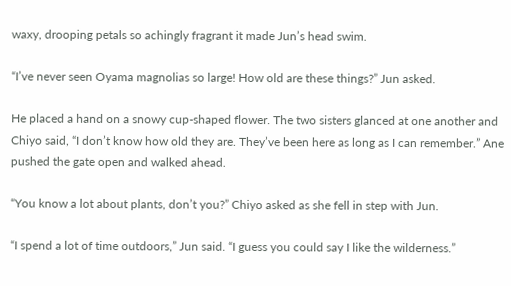waxy, drooping petals so achingly fragrant it made Jun’s head swim.

“I’ve never seen Oyama magnolias so large! How old are these things?” Jun asked.

He placed a hand on a snowy cup-shaped flower. The two sisters glanced at one another and Chiyo said, “I don’t know how old they are. They’ve been here as long as I can remember.” Ane pushed the gate open and walked ahead.

“You know a lot about plants, don’t you?” Chiyo asked as she fell in step with Jun.

“I spend a lot of time outdoors,” Jun said. “I guess you could say I like the wilderness.”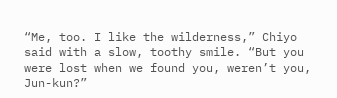“Me, too. I like the wilderness,” Chiyo said with a slow, toothy smile. “But you were lost when we found you, weren’t you, Jun-kun?”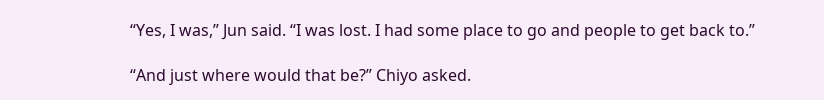“Yes, I was,” Jun said. “I was lost. I had some place to go and people to get back to.”

“And just where would that be?” Chiyo asked.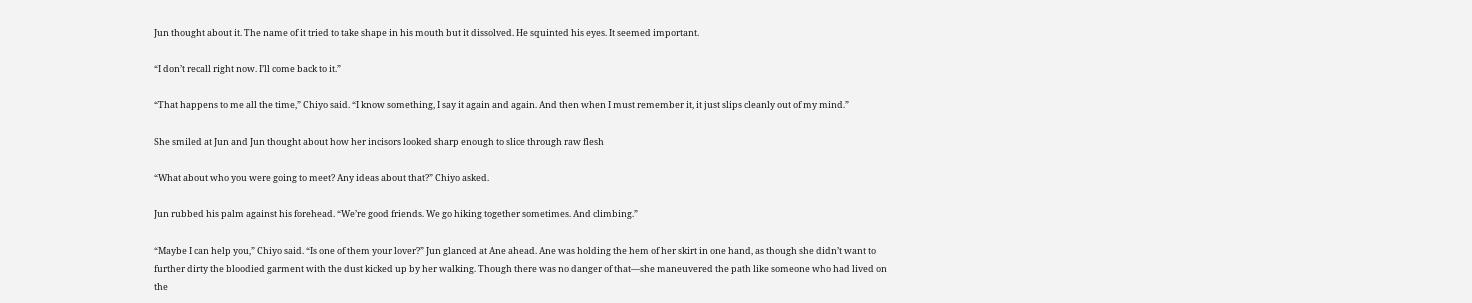Jun thought about it. The name of it tried to take shape in his mouth but it dissolved. He squinted his eyes. It seemed important.

“I don’t recall right now. I’ll come back to it.”

“That happens to me all the time,” Chiyo said. “I know something, I say it again and again. And then when I must remember it, it just slips cleanly out of my mind.”

She smiled at Jun and Jun thought about how her incisors looked sharp enough to slice through raw flesh

“What about who you were going to meet? Any ideas about that?” Chiyo asked.

Jun rubbed his palm against his forehead. “We’re good friends. We go hiking together sometimes. And climbing.”

“Maybe I can help you,” Chiyo said. “Is one of them your lover?” Jun glanced at Ane ahead. Ane was holding the hem of her skirt in one hand, as though she didn’t want to further dirty the bloodied garment with the dust kicked up by her walking. Though there was no danger of that—she maneuvered the path like someone who had lived on the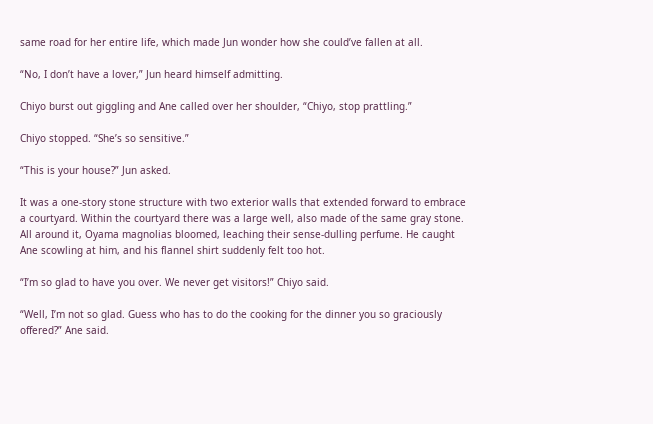same road for her entire life, which made Jun wonder how she could’ve fallen at all.

“No, I don’t have a lover,” Jun heard himself admitting.

Chiyo burst out giggling and Ane called over her shoulder, “Chiyo, stop prattling.”

Chiyo stopped. “She’s so sensitive.”

“This is your house?” Jun asked.

It was a one-story stone structure with two exterior walls that extended forward to embrace a courtyard. Within the courtyard there was a large well, also made of the same gray stone. All around it, Oyama magnolias bloomed, leaching their sense-dulling perfume. He caught Ane scowling at him, and his flannel shirt suddenly felt too hot.

“I’m so glad to have you over. We never get visitors!” Chiyo said.

“Well, I’m not so glad. Guess who has to do the cooking for the dinner you so graciously offered?” Ane said.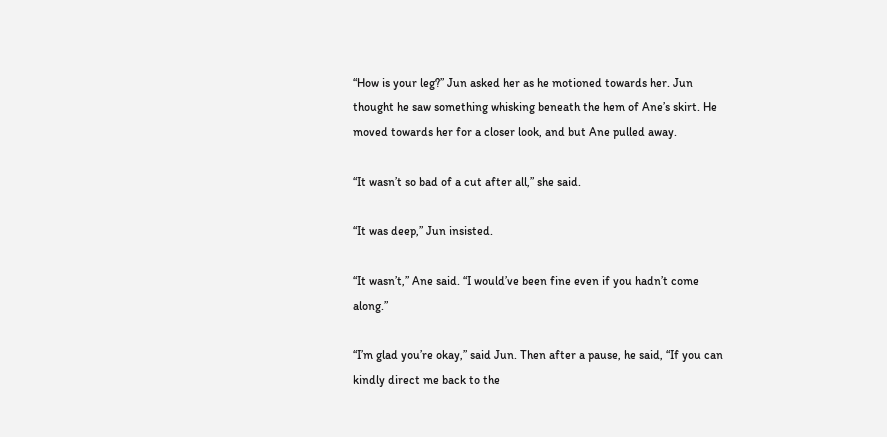“How is your leg?” Jun asked her as he motioned towards her. Jun thought he saw something whisking beneath the hem of Ane’s skirt. He moved towards her for a closer look, and but Ane pulled away.

“It wasn’t so bad of a cut after all,” she said.

“It was deep,” Jun insisted.

“It wasn’t,” Ane said. “I would’ve been fine even if you hadn’t come along.”

“I’m glad you’re okay,” said Jun. Then after a pause, he said, “If you can kindly direct me back to the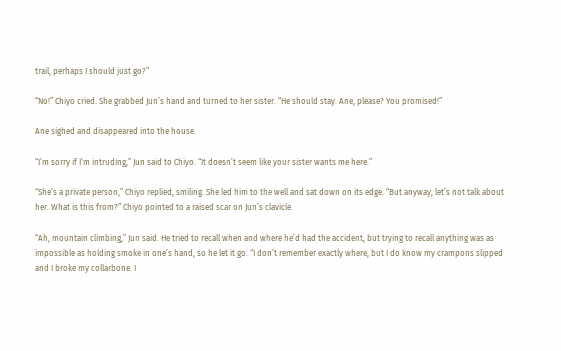trail, perhaps I should just go?”

“No!” Chiyo cried. She grabbed Jun’s hand and turned to her sister. “He should stay. Ane, please? You promised!”

Ane sighed and disappeared into the house.

“I’m sorry if I’m intruding,” Jun said to Chiyo. “It doesn’t seem like your sister wants me here.”

“She’s a private person,” Chiyo replied, smiling. She led him to the well and sat down on its edge. “But anyway, let’s not talk about her. What is this from?” Chiyo pointed to a raised scar on Jun’s clavicle.

“Ah, mountain climbing,” Jun said. He tried to recall when and where he’d had the accident, but trying to recall anything was as impossible as holding smoke in one’s hand, so he let it go. “I don’t remember exactly where, but I do know my crampons slipped and I broke my collarbone. I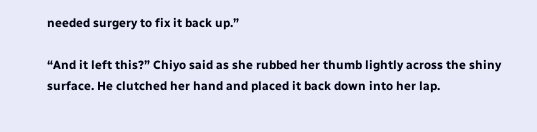needed surgery to fix it back up.”

“And it left this?” Chiyo said as she rubbed her thumb lightly across the shiny surface. He clutched her hand and placed it back down into her lap.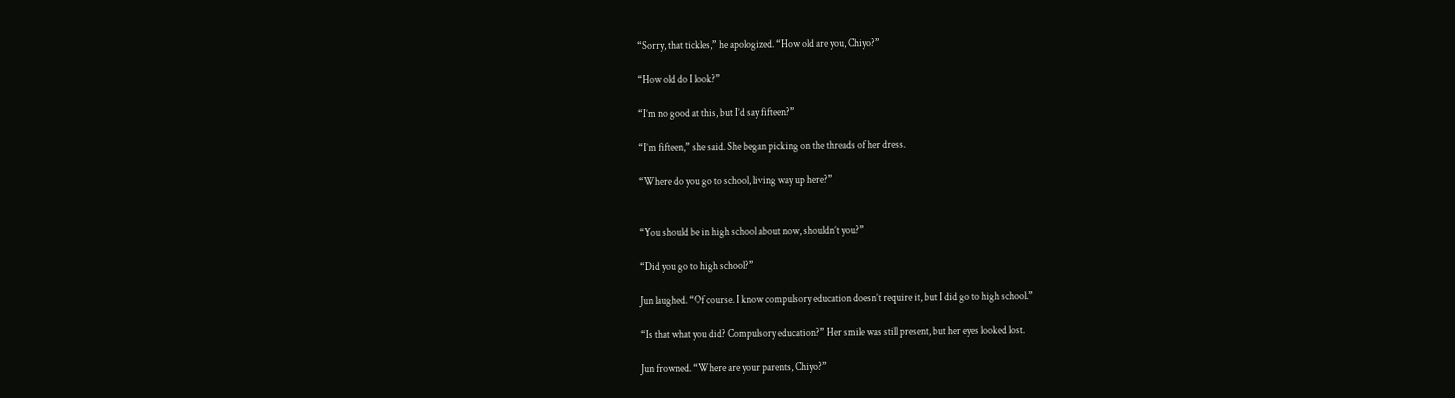“Sorry, that tickles,” he apologized. “How old are you, Chiyo?”

“How old do I look?”

“I’m no good at this, but I’d say fifteen?”

“I’m fifteen,” she said. She began picking on the threads of her dress.

“Where do you go to school, living way up here?”


“You should be in high school about now, shouldn’t you?”

“Did you go to high school?”

Jun laughed. “Of course. I know compulsory education doesn’t require it, but I did go to high school.”

“Is that what you did? Compulsory education?” Her smile was still present, but her eyes looked lost.

Jun frowned. “Where are your parents, Chiyo?”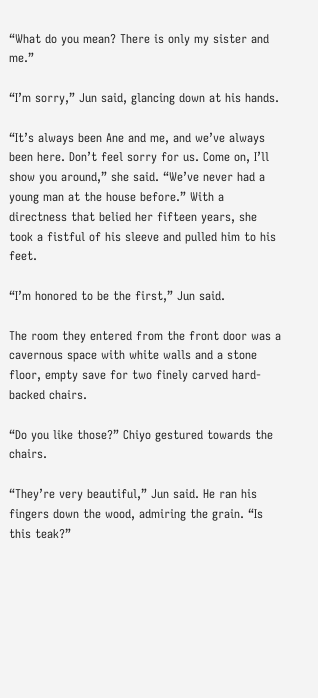“What do you mean? There is only my sister and me.”

“I’m sorry,” Jun said, glancing down at his hands.

“It’s always been Ane and me, and we’ve always been here. Don’t feel sorry for us. Come on, I’ll show you around,” she said. “We’ve never had a young man at the house before.” With a directness that belied her fifteen years, she took a fistful of his sleeve and pulled him to his feet.

“I’m honored to be the first,” Jun said.

The room they entered from the front door was a cavernous space with white walls and a stone floor, empty save for two finely carved hard-backed chairs.

“Do you like those?” Chiyo gestured towards the chairs.

“They’re very beautiful,” Jun said. He ran his fingers down the wood, admiring the grain. “Is this teak?”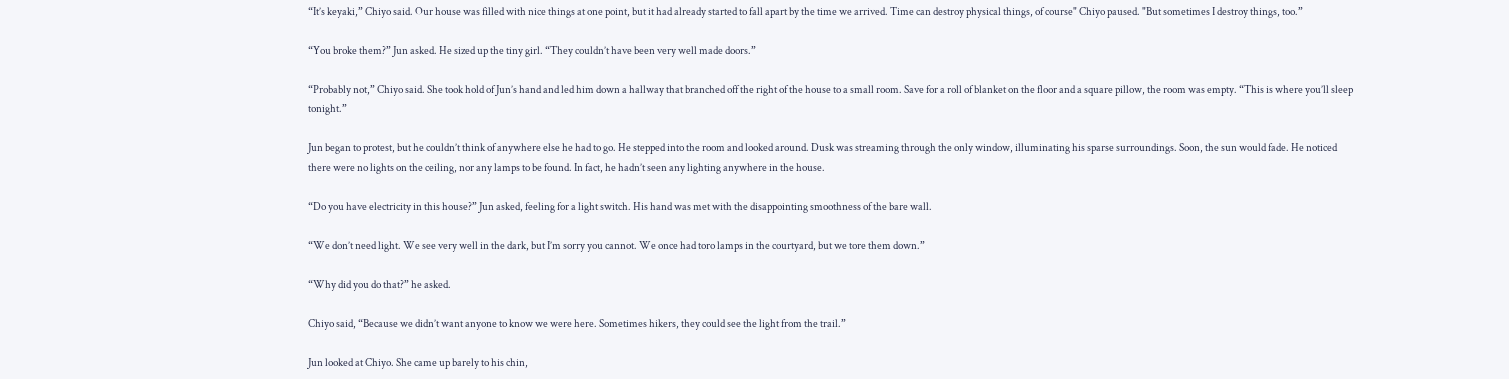“It’s keyaki,” Chiyo said. Our house was filled with nice things at one point, but it had already started to fall apart by the time we arrived. Time can destroy physical things, of course" Chiyo paused. "But sometimes I destroy things, too.”

“You broke them?” Jun asked. He sized up the tiny girl. “They couldn’t have been very well made doors.”

“Probably not,” Chiyo said. She took hold of Jun’s hand and led him down a hallway that branched off the right of the house to a small room. Save for a roll of blanket on the floor and a square pillow, the room was empty. “This is where you’ll sleep tonight.”

Jun began to protest, but he couldn’t think of anywhere else he had to go. He stepped into the room and looked around. Dusk was streaming through the only window, illuminating his sparse surroundings. Soon, the sun would fade. He noticed there were no lights on the ceiling, nor any lamps to be found. In fact, he hadn’t seen any lighting anywhere in the house.

“Do you have electricity in this house?” Jun asked, feeling for a light switch. His hand was met with the disappointing smoothness of the bare wall.

“We don’t need light. We see very well in the dark, but I’m sorry you cannot. We once had toro lamps in the courtyard, but we tore them down.”

“Why did you do that?” he asked.

Chiyo said, “Because we didn’t want anyone to know we were here. Sometimes hikers, they could see the light from the trail.”

Jun looked at Chiyo. She came up barely to his chin,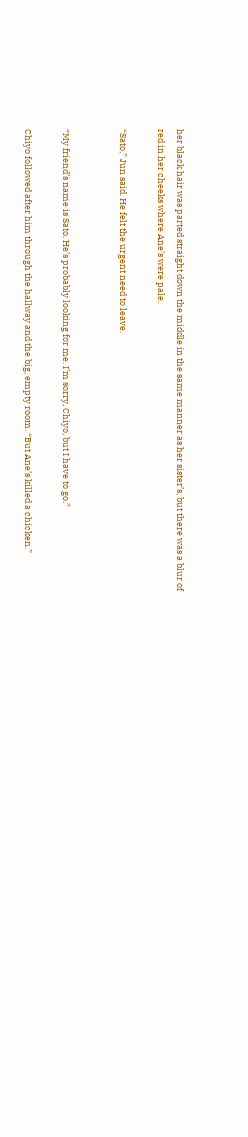her black hair was parted straight down the middle in the same manner as her sister’s, but there was a blur of red in her cheeks where Ane’s were pale.

“Sato,” Jun said. He felt the urgent need to leave.


“My friend’s name is Sato. He’s probably looking for me. I’m sorry, Chiyo, but I have to go.”

Chiyo followed after him through the hallway and the big, empty room. “But Ane’s killed a chicken.”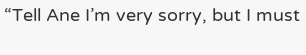“Tell Ane I’m very sorry, but I must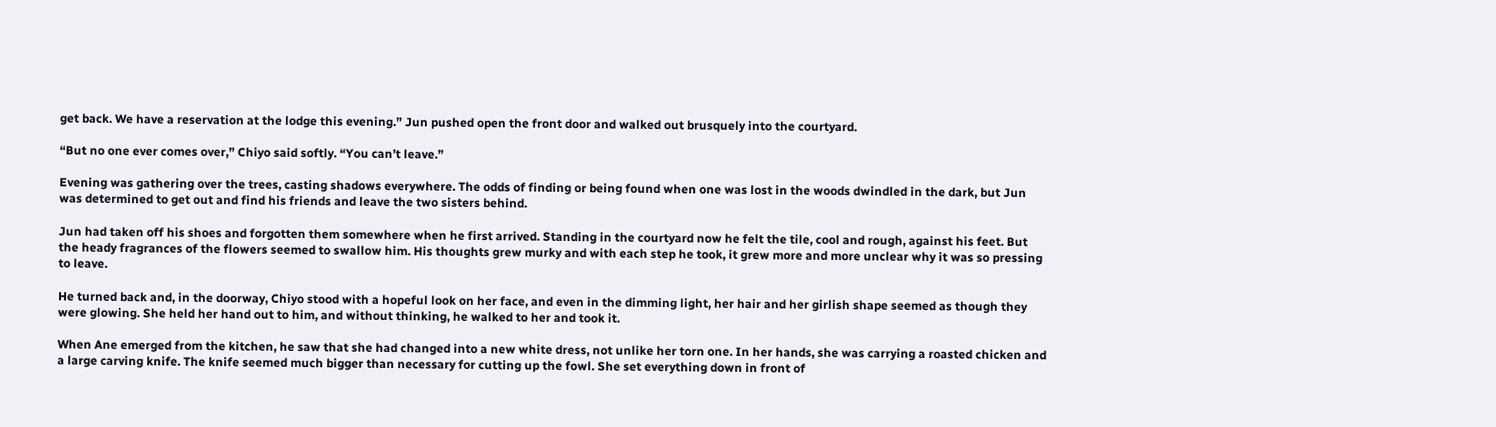get back. We have a reservation at the lodge this evening.” Jun pushed open the front door and walked out brusquely into the courtyard.

“But no one ever comes over,” Chiyo said softly. “You can’t leave.”

Evening was gathering over the trees, casting shadows everywhere. The odds of finding or being found when one was lost in the woods dwindled in the dark, but Jun was determined to get out and find his friends and leave the two sisters behind.

Jun had taken off his shoes and forgotten them somewhere when he first arrived. Standing in the courtyard now he felt the tile, cool and rough, against his feet. But the heady fragrances of the flowers seemed to swallow him. His thoughts grew murky and with each step he took, it grew more and more unclear why it was so pressing to leave.

He turned back and, in the doorway, Chiyo stood with a hopeful look on her face, and even in the dimming light, her hair and her girlish shape seemed as though they were glowing. She held her hand out to him, and without thinking, he walked to her and took it.

When Ane emerged from the kitchen, he saw that she had changed into a new white dress, not unlike her torn one. In her hands, she was carrying a roasted chicken and a large carving knife. The knife seemed much bigger than necessary for cutting up the fowl. She set everything down in front of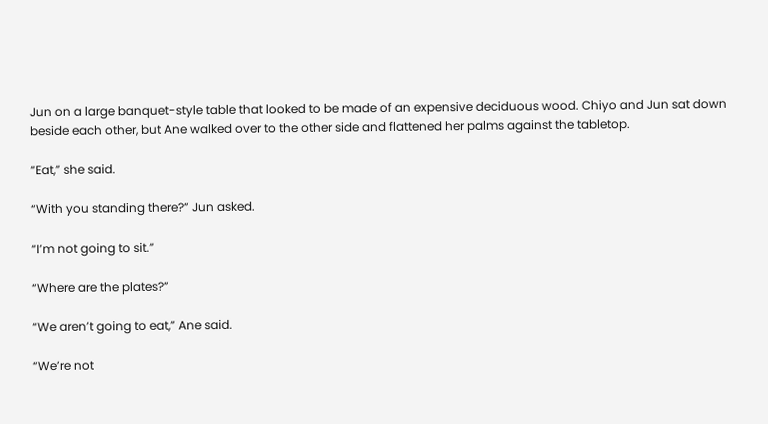Jun on a large banquet-style table that looked to be made of an expensive deciduous wood. Chiyo and Jun sat down beside each other, but Ane walked over to the other side and flattened her palms against the tabletop.

“Eat,” she said.

“With you standing there?” Jun asked.

“I’m not going to sit.”

“Where are the plates?”

“We aren’t going to eat,” Ane said.

“We’re not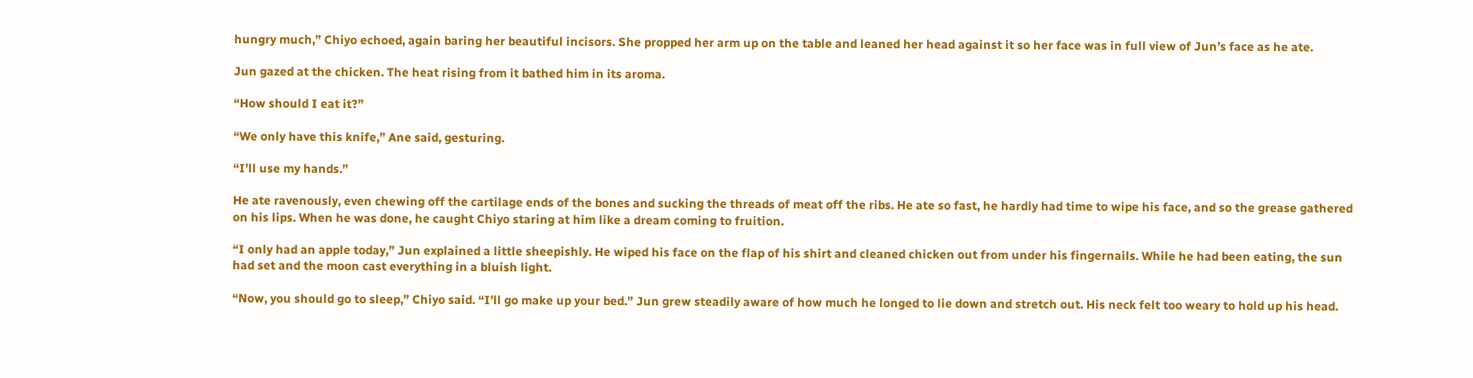hungry much,” Chiyo echoed, again baring her beautiful incisors. She propped her arm up on the table and leaned her head against it so her face was in full view of Jun’s face as he ate.

Jun gazed at the chicken. The heat rising from it bathed him in its aroma.

“How should I eat it?”

“We only have this knife,” Ane said, gesturing.

“I’ll use my hands.”

He ate ravenously, even chewing off the cartilage ends of the bones and sucking the threads of meat off the ribs. He ate so fast, he hardly had time to wipe his face, and so the grease gathered on his lips. When he was done, he caught Chiyo staring at him like a dream coming to fruition.

“I only had an apple today,” Jun explained a little sheepishly. He wiped his face on the flap of his shirt and cleaned chicken out from under his fingernails. While he had been eating, the sun had set and the moon cast everything in a bluish light.

“Now, you should go to sleep,” Chiyo said. “I’ll go make up your bed.” Jun grew steadily aware of how much he longed to lie down and stretch out. His neck felt too weary to hold up his head.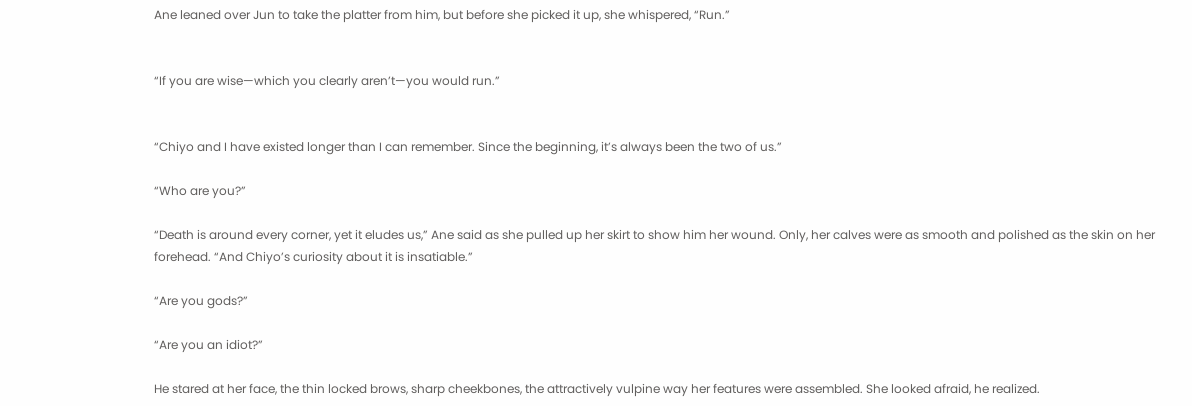Ane leaned over Jun to take the platter from him, but before she picked it up, she whispered, “Run.”


“If you are wise—which you clearly aren’t—you would run.”


“Chiyo and I have existed longer than I can remember. Since the beginning, it’s always been the two of us.”

“Who are you?”

“Death is around every corner, yet it eludes us,” Ane said as she pulled up her skirt to show him her wound. Only, her calves were as smooth and polished as the skin on her forehead. “And Chiyo’s curiosity about it is insatiable.”

“Are you gods?”

“Are you an idiot?”

He stared at her face, the thin locked brows, sharp cheekbones, the attractively vulpine way her features were assembled. She looked afraid, he realized.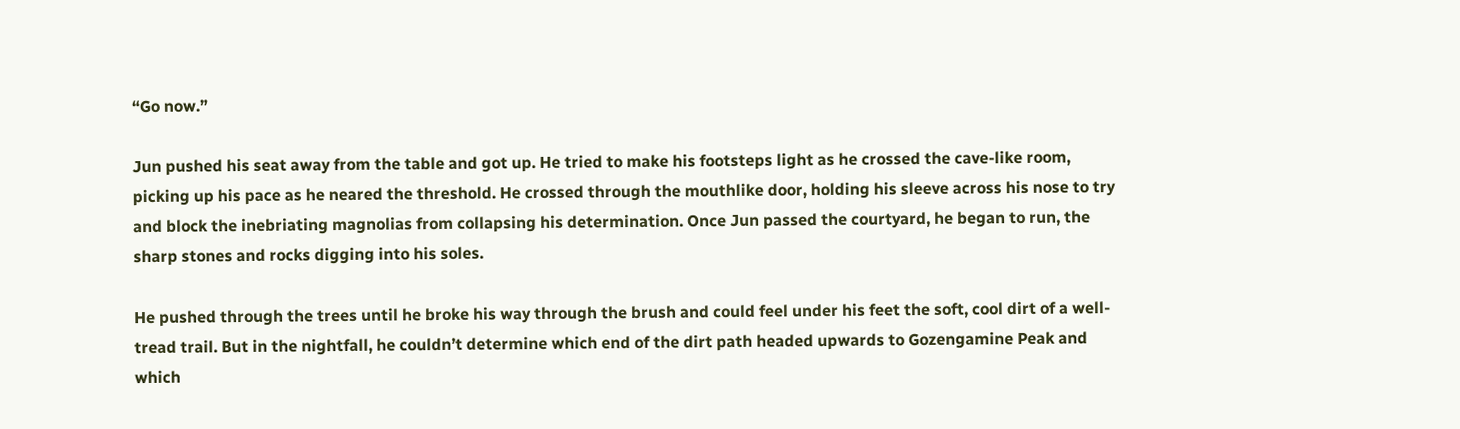“Go now.”

Jun pushed his seat away from the table and got up. He tried to make his footsteps light as he crossed the cave-like room, picking up his pace as he neared the threshold. He crossed through the mouthlike door, holding his sleeve across his nose to try and block the inebriating magnolias from collapsing his determination. Once Jun passed the courtyard, he began to run, the sharp stones and rocks digging into his soles.

He pushed through the trees until he broke his way through the brush and could feel under his feet the soft, cool dirt of a well-tread trail. But in the nightfall, he couldn’t determine which end of the dirt path headed upwards to Gozengamine Peak and which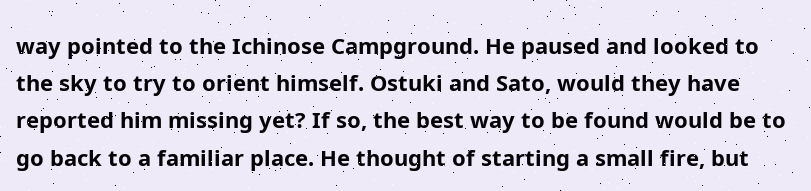way pointed to the Ichinose Campground. He paused and looked to the sky to try to orient himself. Ostuki and Sato, would they have reported him missing yet? If so, the best way to be found would be to go back to a familiar place. He thought of starting a small fire, but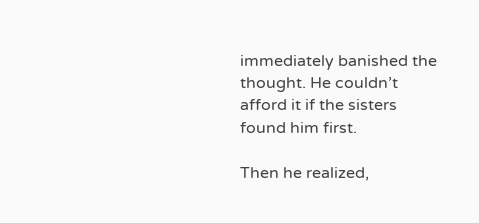immediately banished the thought. He couldn’t afford it if the sisters found him first.

Then he realized,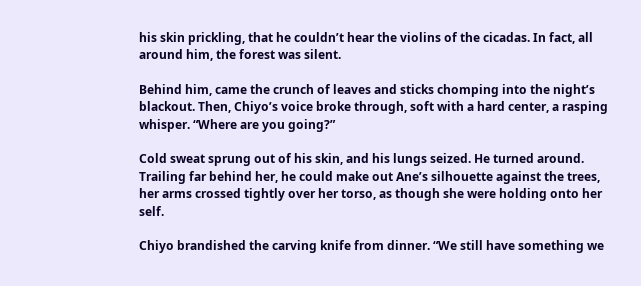his skin prickling, that he couldn’t hear the violins of the cicadas. In fact, all around him, the forest was silent.

Behind him, came the crunch of leaves and sticks chomping into the night’s blackout. Then, Chiyo’s voice broke through, soft with a hard center, a rasping whisper. “Where are you going?”

Cold sweat sprung out of his skin, and his lungs seized. He turned around. Trailing far behind her, he could make out Ane’s silhouette against the trees, her arms crossed tightly over her torso, as though she were holding onto her self.

Chiyo brandished the carving knife from dinner. “We still have something we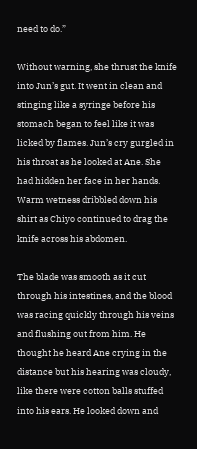need to do.”

Without warning, she thrust the knife into Jun’s gut. It went in clean and stinging like a syringe before his stomach began to feel like it was licked by flames. Jun’s cry gurgled in his throat as he looked at Ane. She had hidden her face in her hands. Warm wetness dribbled down his shirt as Chiyo continued to drag the knife across his abdomen.

The blade was smooth as it cut through his intestines, and the blood was racing quickly through his veins and flushing out from him. He thought he heard Ane crying in the distance but his hearing was cloudy, like there were cotton balls stuffed into his ears. He looked down and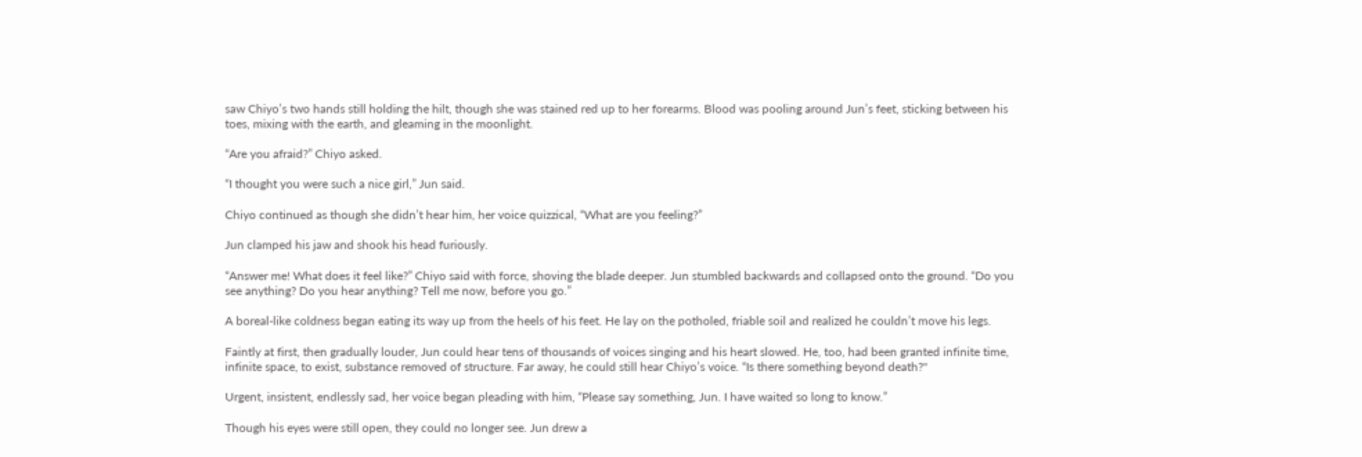saw Chiyo’s two hands still holding the hilt, though she was stained red up to her forearms. Blood was pooling around Jun’s feet, sticking between his toes, mixing with the earth, and gleaming in the moonlight.

“Are you afraid?” Chiyo asked.

“I thought you were such a nice girl,” Jun said.

Chiyo continued as though she didn’t hear him, her voice quizzical, “What are you feeling?”

Jun clamped his jaw and shook his head furiously.

“Answer me! What does it feel like?” Chiyo said with force, shoving the blade deeper. Jun stumbled backwards and collapsed onto the ground. “Do you see anything? Do you hear anything? Tell me now, before you go.”

A boreal-like coldness began eating its way up from the heels of his feet. He lay on the potholed, friable soil and realized he couldn’t move his legs.

Faintly at first, then gradually louder, Jun could hear tens of thousands of voices singing and his heart slowed. He, too, had been granted infinite time, infinite space, to exist, substance removed of structure. Far away, he could still hear Chiyo’s voice. “Is there something beyond death?"

Urgent, insistent, endlessly sad, her voice began pleading with him, “Please say something, Jun. I have waited so long to know.”

Though his eyes were still open, they could no longer see. Jun drew a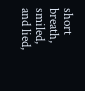short breath, smiled, and lied,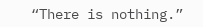“There is nothing.”